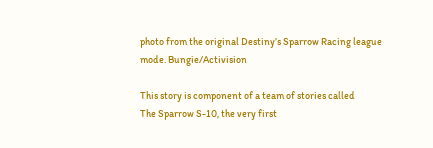photo from the original Destiny’s Sparrow Racing league mode. Bungie/Activision

This story is component of a team of stories called
The Sparrow S-10, the very first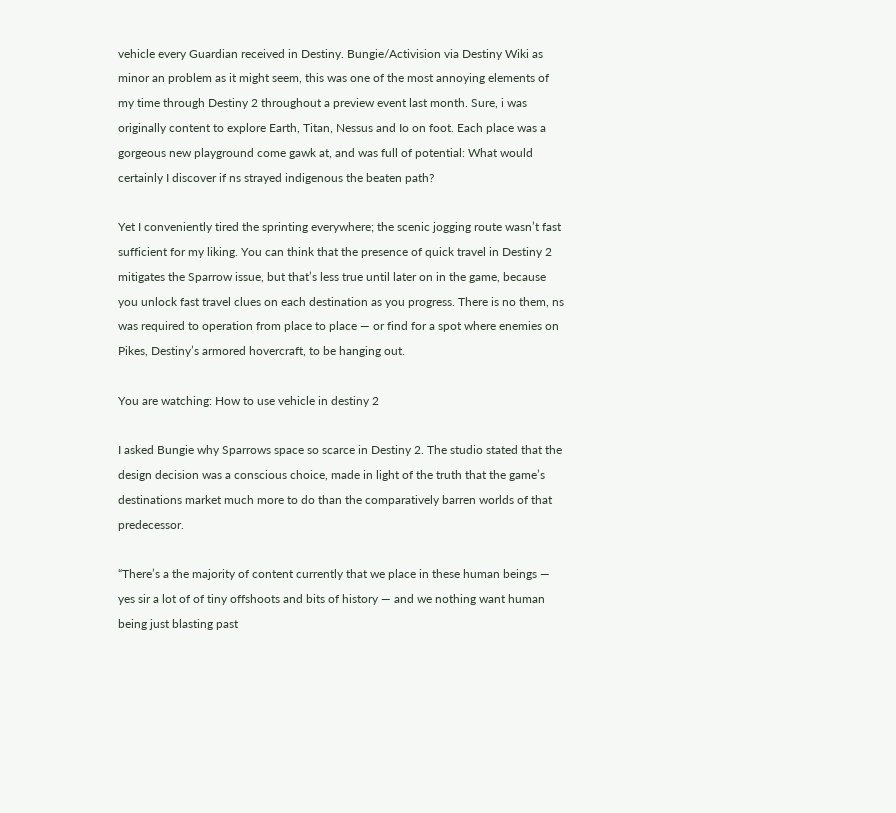vehicle every Guardian received in Destiny. Bungie/Activision via Destiny Wiki as minor an problem as it might seem, this was one of the most annoying elements of my time through Destiny 2 throughout a preview event last month. Sure, i was originally content to explore Earth, Titan, Nessus and Io on foot. Each place was a gorgeous new playground come gawk at, and was full of potential: What would certainly I discover if ns strayed indigenous the beaten path?

Yet I conveniently tired the sprinting everywhere; the scenic jogging route wasn’t fast sufficient for my liking. You can think that the presence of quick travel in Destiny 2 mitigates the Sparrow issue, but that’s less true until later on in the game, because you unlock fast travel clues on each destination as you progress. There is no them, ns was required to operation from place to place — or find for a spot where enemies on Pikes, Destiny’s armored hovercraft, to be hanging out.

You are watching: How to use vehicle in destiny 2

I asked Bungie why Sparrows space so scarce in Destiny 2. The studio stated that the design decision was a conscious choice, made in light of the truth that the game’s destinations market much more to do than the comparatively barren worlds of that predecessor.

“There’s a the majority of content currently that we place in these human beings — yes sir a lot of of tiny offshoots and bits of history — and we nothing want human being just blasting past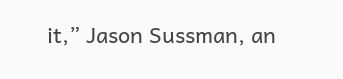it,” Jason Sussman, an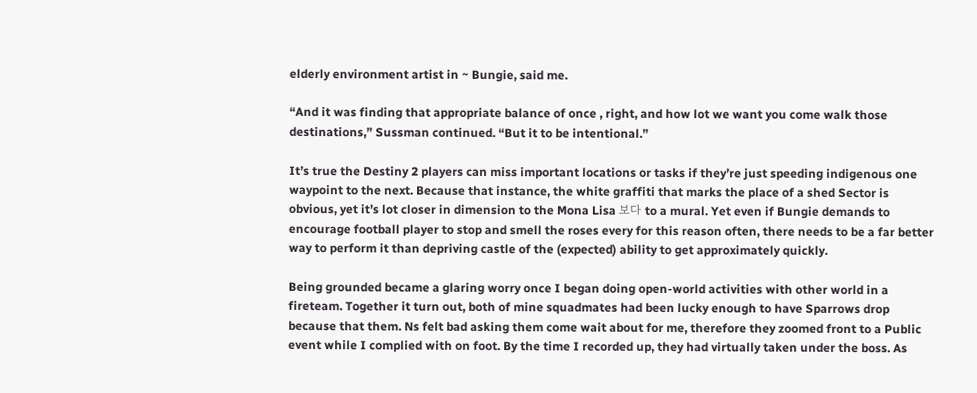elderly environment artist in ~ Bungie, said me.

“And it was finding that appropriate balance of once , right, and how lot we want you come walk those destinations,” Sussman continued. “But it to be intentional.”

It’s true the Destiny 2 players can miss important locations or tasks if they’re just speeding indigenous one waypoint to the next. Because that instance, the white graffiti that marks the place of a shed Sector is obvious, yet it’s lot closer in dimension to the Mona Lisa 보다 to a mural. Yet even if Bungie demands to encourage football player to stop and smell the roses every for this reason often, there needs to be a far better way to perform it than depriving castle of the (expected) ability to get approximately quickly.

Being grounded became a glaring worry once I began doing open-world activities with other world in a fireteam. Together it turn out, both of mine squadmates had been lucky enough to have Sparrows drop because that them. Ns felt bad asking them come wait about for me, therefore they zoomed front to a Public event while I complied with on foot. By the time I recorded up, they had virtually taken under the boss. As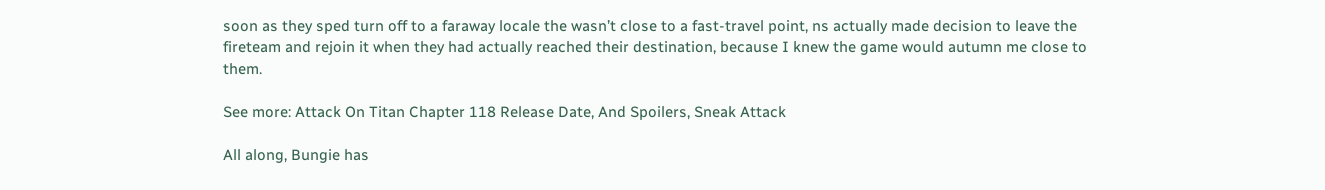soon as they sped turn off to a faraway locale the wasn’t close to a fast-travel point, ns actually made decision to leave the fireteam and rejoin it when they had actually reached their destination, because I knew the game would autumn me close to them.

See more: Attack On Titan Chapter 118 Release Date, And Spoilers, Sneak Attack

All along, Bungie has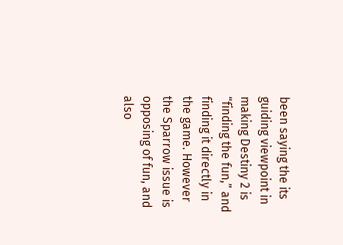been saying the its guiding viewpoint in making Destiny 2 is “finding the fun,” and finding it directly in the game. However the Sparrow issue is opposing of fun, and also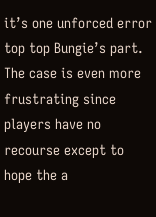it’s one unforced error top top Bungie’s part. The case is even more frustrating since players have no recourse except to hope the a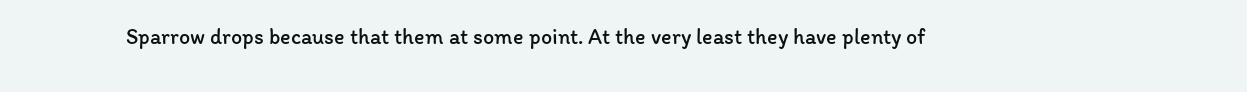Sparrow drops because that them at some point. At the very least they have plenty of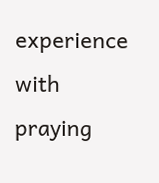experience with praying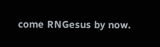come RNGesus by now.